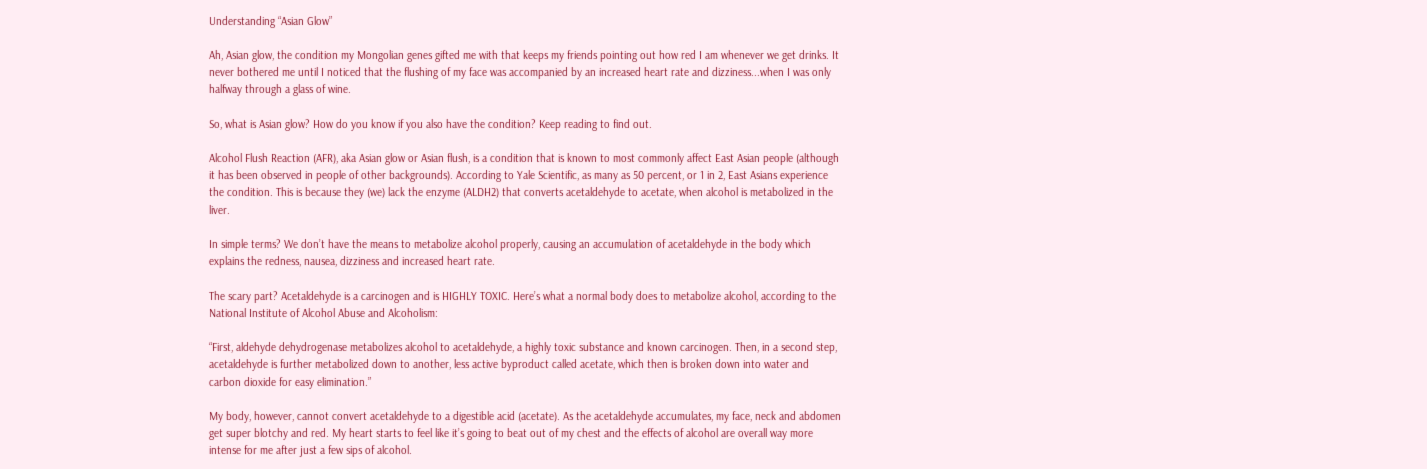Understanding “Asian Glow”

Ah, Asian glow, the condition my Mongolian genes gifted me with that keeps my friends pointing out how red I am whenever we get drinks. It never bothered me until I noticed that the flushing of my face was accompanied by an increased heart rate and dizziness...when I was only halfway through a glass of wine.

So, what is Asian glow? How do you know if you also have the condition? Keep reading to find out.

Alcohol Flush Reaction (AFR), aka Asian glow or Asian flush, is a condition that is known to most commonly affect East Asian people (although it has been observed in people of other backgrounds). According to Yale Scientific, as many as 50 percent, or 1 in 2, East Asians experience the condition. This is because they (we) lack the enzyme (ALDH2) that converts acetaldehyde to acetate, when alcohol is metabolized in the liver.

In simple terms? We don’t have the means to metabolize alcohol properly, causing an accumulation of acetaldehyde in the body which explains the redness, nausea, dizziness and increased heart rate.

The scary part? Acetaldehyde is a carcinogen and is HIGHLY TOXIC. Here’s what a normal body does to metabolize alcohol, according to the National Institute of Alcohol Abuse and Alcoholism:

“First, aldehyde dehydrogenase metabolizes alcohol to acetaldehyde, a highly toxic substance and known carcinogen. Then, in a second step, acetaldehyde is further metabolized down to another, less active byproduct called acetate, which then is broken down into water and carbon dioxide for easy elimination.”

My body, however, cannot convert acetaldehyde to a digestible acid (acetate). As the acetaldehyde accumulates, my face, neck and abdomen get super blotchy and red. My heart starts to feel like it’s going to beat out of my chest and the effects of alcohol are overall way more intense for me after just a few sips of alcohol.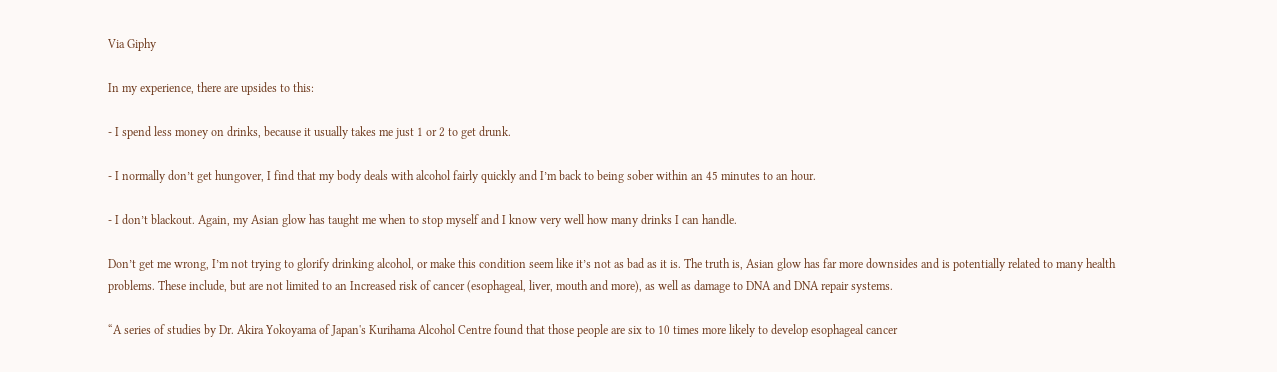Via Giphy

In my experience, there are upsides to this:

- I spend less money on drinks, because it usually takes me just 1 or 2 to get drunk.

- I normally don’t get hungover, I find that my body deals with alcohol fairly quickly and I’m back to being sober within an 45 minutes to an hour.

- I don’t blackout. Again, my Asian glow has taught me when to stop myself and I know very well how many drinks I can handle.

Don’t get me wrong, I’m not trying to glorify drinking alcohol, or make this condition seem like it’s not as bad as it is. The truth is, Asian glow has far more downsides and is potentially related to many health problems. These include, but are not limited to an Increased risk of cancer (esophageal, liver, mouth and more), as well as damage to DNA and DNA repair systems.

“A series of studies by Dr. Akira Yokoyama of Japan's Kurihama Alcohol Centre found that those people are six to 10 times more likely to develop esophageal cancer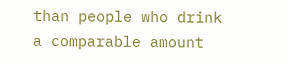than people who drink a comparable amount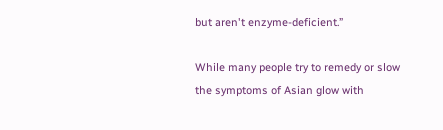but aren't enzyme-deficient.”

While many people try to remedy or slow the symptoms of Asian glow with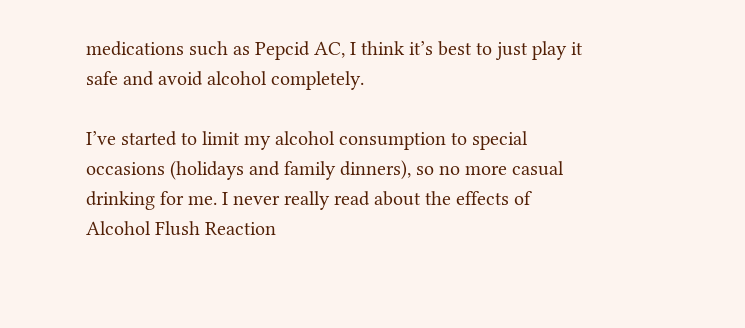medications such as Pepcid AC, I think it’s best to just play it safe and avoid alcohol completely.

I’ve started to limit my alcohol consumption to special occasions (holidays and family dinners), so no more casual drinking for me. I never really read about the effects of Alcohol Flush Reaction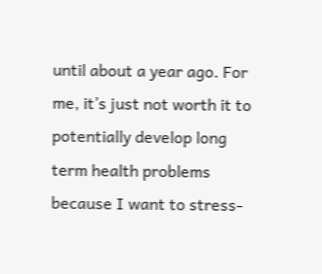until about a year ago. For me, it’s just not worth it to potentially develop long term health problems because I want to stress-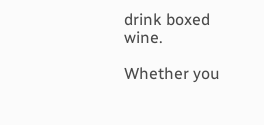drink boxed wine.

Whether you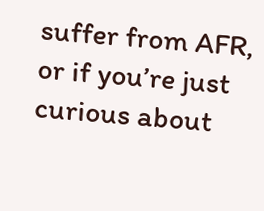suffer from AFR, or if you’re just curious about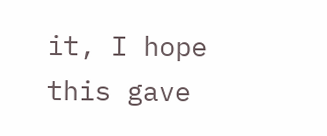it, I hope this gave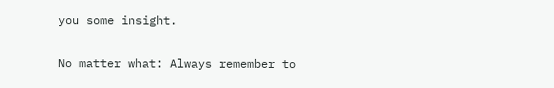you some insight.

No matter what: Always remember to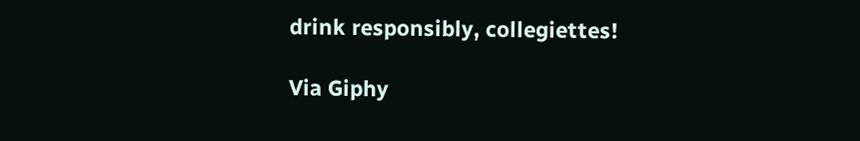drink responsibly, collegiettes!

Via Giphy